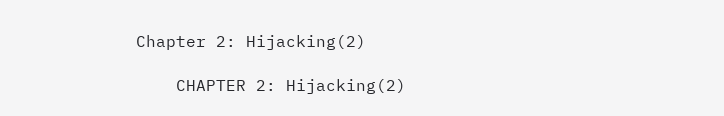Chapter 2: Hijacking(2)

    CHAPTER 2: Hijacking(2)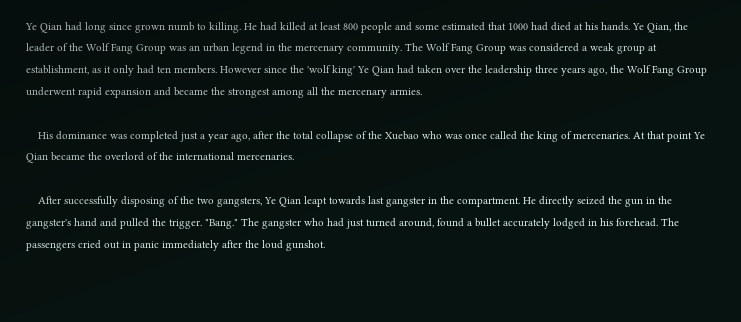Ye Qian had long since grown numb to killing. He had killed at least 800 people and some estimated that 1000 had died at his hands. Ye Qian, the leader of the Wolf Fang Group was an urban legend in the mercenary community. The Wolf Fang Group was considered a weak group at establishment, as it only had ten members. However since the 'wolf king' Ye Qian had taken over the leadership three years ago, the Wolf Fang Group underwent rapid expansion and became the strongest among all the mercenary armies.

    His dominance was completed just a year ago, after the total collapse of the Xuebao who was once called the king of mercenaries. At that point Ye Qian became the overlord of the international mercenaries.

    After successfully disposing of the two gangsters, Ye Qian leapt towards last gangster in the compartment. He directly seized the gun in the gangster's hand and pulled the trigger. "Bang." The gangster who had just turned around, found a bullet accurately lodged in his forehead. The passengers cried out in panic immediately after the loud gunshot.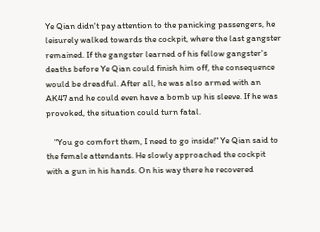Ye Qian didn't pay attention to the panicking passengers, he leisurely walked towards the cockpit, where the last gangster remained. If the gangster learned of his fellow gangster's deaths before Ye Qian could finish him off, the consequence would be dreadful. After all, he was also armed with an AK47 and he could even have a bomb up his sleeve. If he was provoked, the situation could turn fatal.

    "You go comfort them, I need to go inside!" Ye Qian said to the female attendants. He slowly approached the cockpit with a gun in his hands. On his way there he recovered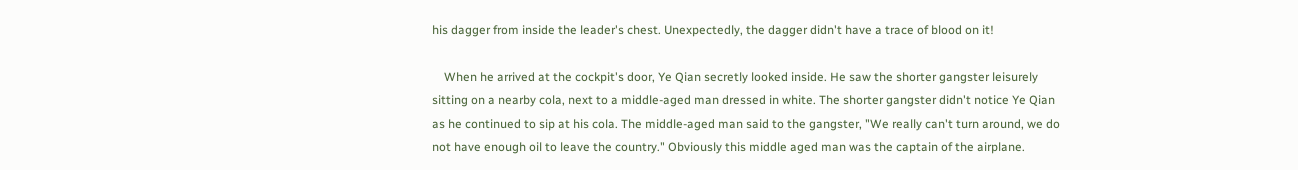his dagger from inside the leader's chest. Unexpectedly, the dagger didn't have a trace of blood on it!

    When he arrived at the cockpit's door, Ye Qian secretly looked inside. He saw the shorter gangster leisurely sitting on a nearby cola, next to a middle-aged man dressed in white. The shorter gangster didn't notice Ye Qian as he continued to sip at his cola. The middle-aged man said to the gangster, "We really can't turn around, we do not have enough oil to leave the country." Obviously this middle aged man was the captain of the airplane.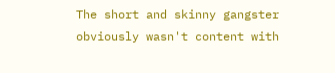The short and skinny gangster obviously wasn't content with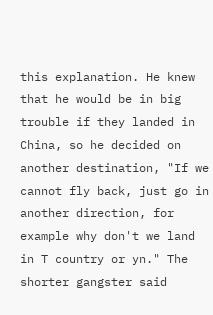this explanation. He knew that he would be in big trouble if they landed in China, so he decided on another destination, "If we cannot fly back, just go in another direction, for example why don't we land in T country or yn." The shorter gangster said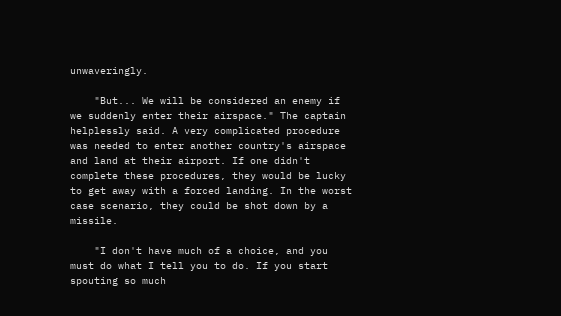unwaveringly.

    "But... We will be considered an enemy if we suddenly enter their airspace." The captain helplessly said. A very complicated procedure was needed to enter another country's airspace and land at their airport. If one didn't complete these procedures, they would be lucky to get away with a forced landing. In the worst case scenario, they could be shot down by a missile.

    "I don't have much of a choice, and you must do what I tell you to do. If you start spouting so much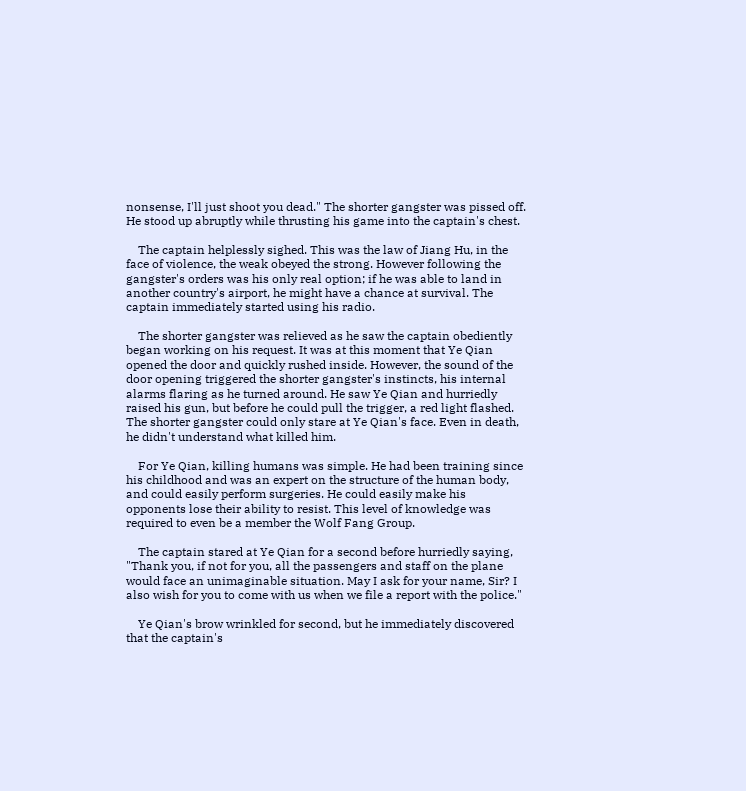nonsense, I'll just shoot you dead." The shorter gangster was pissed off. He stood up abruptly while thrusting his game into the captain's chest.

    The captain helplessly sighed. This was the law of Jiang Hu, in the face of violence, the weak obeyed the strong. However following the gangster's orders was his only real option; if he was able to land in another country's airport, he might have a chance at survival. The captain immediately started using his radio.

    The shorter gangster was relieved as he saw the captain obediently began working on his request. It was at this moment that Ye Qian opened the door and quickly rushed inside. However, the sound of the door opening triggered the shorter gangster's instincts, his internal alarms flaring as he turned around. He saw Ye Qian and hurriedly raised his gun, but before he could pull the trigger, a red light flashed. The shorter gangster could only stare at Ye Qian's face. Even in death, he didn't understand what killed him.

    For Ye Qian, killing humans was simple. He had been training since his childhood and was an expert on the structure of the human body, and could easily perform surgeries. He could easily make his opponents lose their ability to resist. This level of knowledge was required to even be a member the Wolf Fang Group.

    The captain stared at Ye Qian for a second before hurriedly saying, "Thank you, if not for you, all the passengers and staff on the plane would face an unimaginable situation. May I ask for your name, Sir? I also wish for you to come with us when we file a report with the police."

    Ye Qian's brow wrinkled for second, but he immediately discovered that the captain's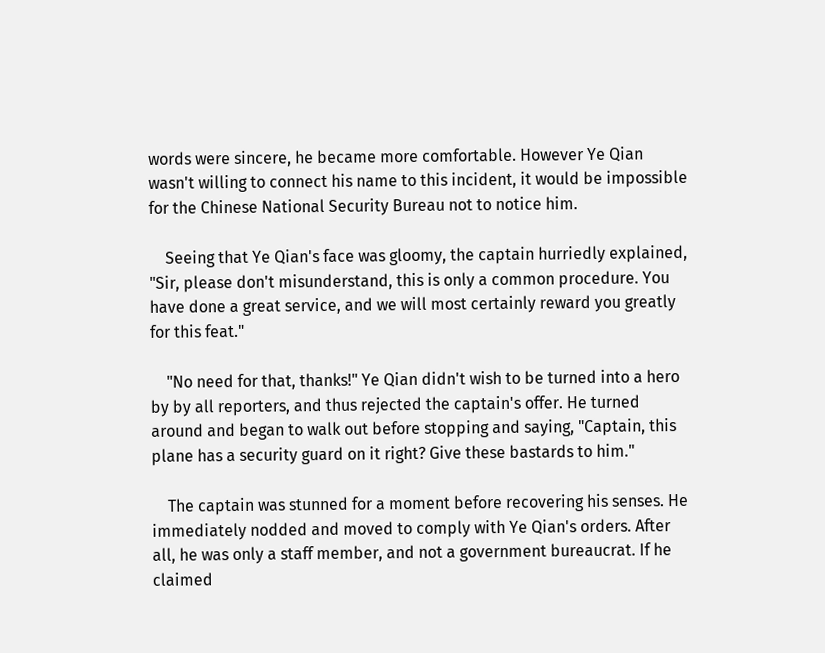words were sincere, he became more comfortable. However Ye Qian wasn't willing to connect his name to this incident, it would be impossible for the Chinese National Security Bureau not to notice him.

    Seeing that Ye Qian's face was gloomy, the captain hurriedly explained, "Sir, please don't misunderstand, this is only a common procedure. You have done a great service, and we will most certainly reward you greatly for this feat."

    "No need for that, thanks!" Ye Qian didn't wish to be turned into a hero by by all reporters, and thus rejected the captain's offer. He turned around and began to walk out before stopping and saying, "Captain, this plane has a security guard on it right? Give these bastards to him."

    The captain was stunned for a moment before recovering his senses. He immediately nodded and moved to comply with Ye Qian's orders. After all, he was only a staff member, and not a government bureaucrat. If he claimed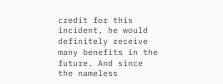credit for this incident, he would definitely receive many benefits in the future. And since the nameless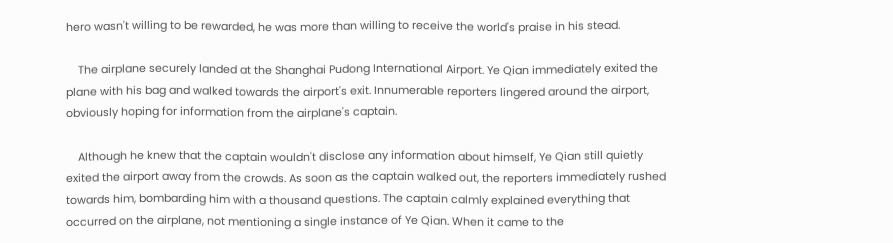hero wasn't willing to be rewarded, he was more than willing to receive the world's praise in his stead.

    The airplane securely landed at the Shanghai Pudong International Airport. Ye Qian immediately exited the plane with his bag and walked towards the airport's exit. Innumerable reporters lingered around the airport, obviously hoping for information from the airplane's captain.

    Although he knew that the captain wouldn't disclose any information about himself, Ye Qian still quietly exited the airport away from the crowds. As soon as the captain walked out, the reporters immediately rushed towards him, bombarding him with a thousand questions. The captain calmly explained everything that occurred on the airplane, not mentioning a single instance of Ye Qian. When it came to the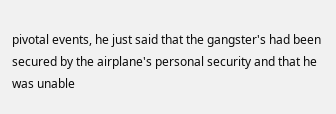pivotal events, he just said that the gangster's had been secured by the airplane's personal security and that he was unable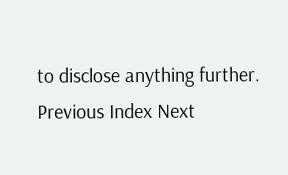to disclose anything further.
Previous Index Next